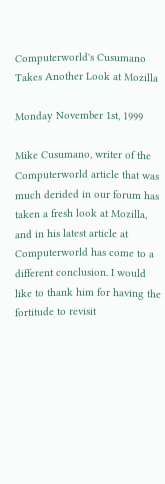Computerworld's Cusumano Takes Another Look at Mozilla

Monday November 1st, 1999

Mike Cusumano, writer of the Computerworld article that was much derided in our forum has taken a fresh look at Mozilla, and in his latest article at Computerworld has come to a different conclusion. I would like to thank him for having the fortitude to revisit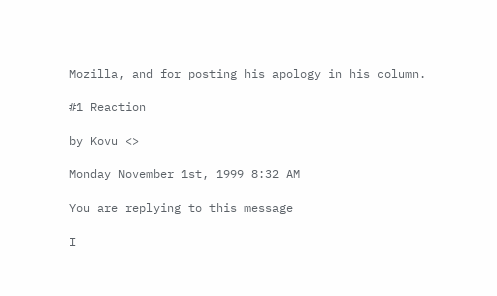Mozilla, and for posting his apology in his column.

#1 Reaction

by Kovu <>

Monday November 1st, 1999 8:32 AM

You are replying to this message

I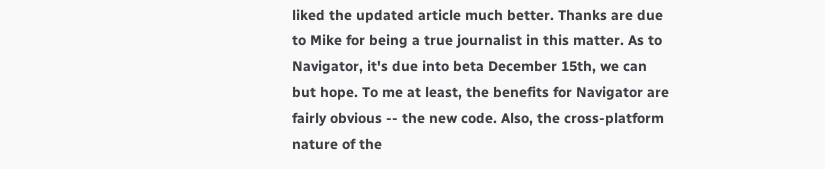liked the updated article much better. Thanks are due to Mike for being a true journalist in this matter. As to Navigator, it's due into beta December 15th, we can but hope. To me at least, the benefits for Navigator are fairly obvious -- the new code. Also, the cross-platform nature of the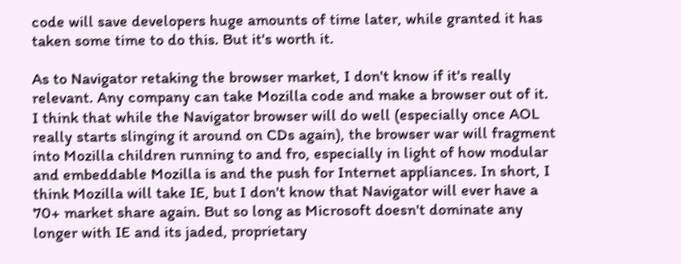code will save developers huge amounts of time later, while granted it has taken some time to do this. But it's worth it.

As to Navigator retaking the browser market, I don't know if it's really relevant. Any company can take Mozilla code and make a browser out of it. I think that while the Navigator browser will do well (especially once AOL really starts slinging it around on CDs again), the browser war will fragment into Mozilla children running to and fro, especially in light of how modular and embeddable Mozilla is and the push for Internet appliances. In short, I think Mozilla will take IE, but I don't know that Navigator will ever have a 70+ market share again. But so long as Microsoft doesn't dominate any longer with IE and its jaded, proprietary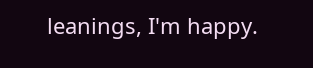leanings, I'm happy.